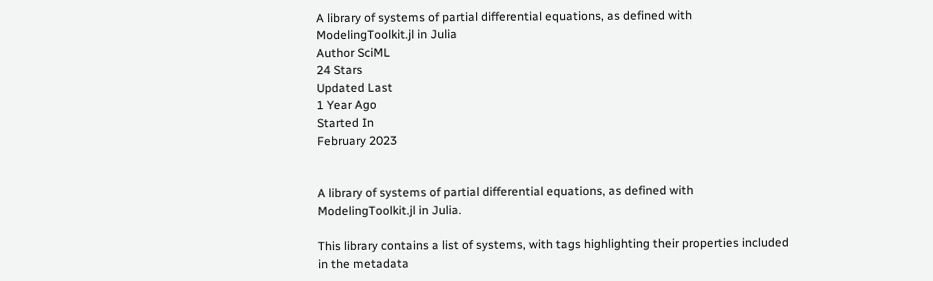A library of systems of partial differential equations, as defined with ModelingToolkit.jl in Julia
Author SciML
24 Stars
Updated Last
1 Year Ago
Started In
February 2023


A library of systems of partial differential equations, as defined with ModelingToolkit.jl in Julia.

This library contains a list of systems, with tags highlighting their properties included in the metadata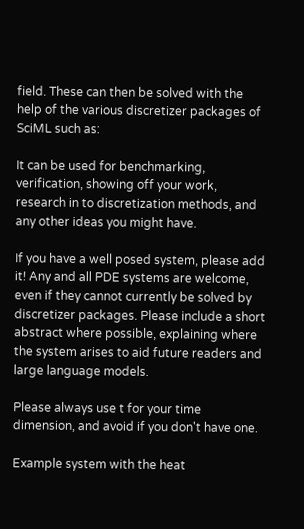field. These can then be solved with the help of the various discretizer packages of SciML such as:

It can be used for benchmarking, verification, showing off your work, research in to discretization methods, and any other ideas you might have.

If you have a well posed system, please add it! Any and all PDE systems are welcome, even if they cannot currently be solved by discretizer packages. Please include a short abstract where possible, explaining where the system arises to aid future readers and large language models.

Please always use t for your time dimension, and avoid if you don't have one.

Example system with the heat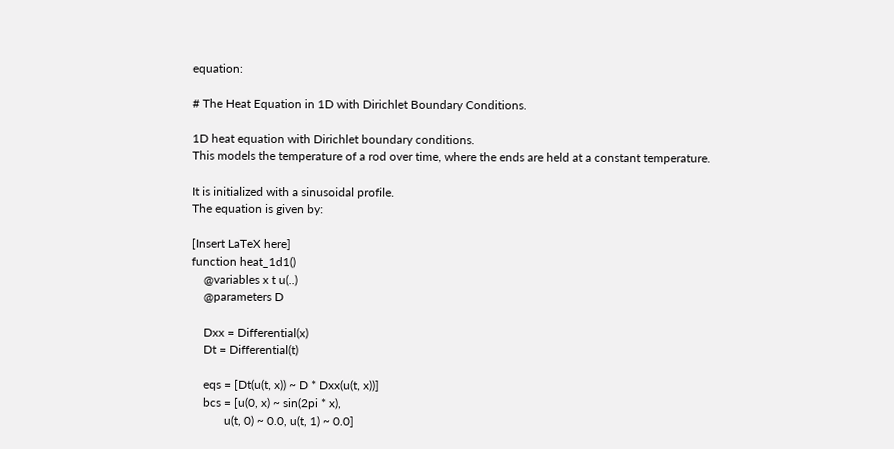equation:

# The Heat Equation in 1D with Dirichlet Boundary Conditions.

1D heat equation with Dirichlet boundary conditions.
This models the temperature of a rod over time, where the ends are held at a constant temperature.

It is initialized with a sinusoidal profile.
The equation is given by:

[Insert LaTeX here]
function heat_1d1()
    @variables x t u(..)
    @parameters D

    Dxx = Differential(x)
    Dt = Differential(t)

    eqs = [Dt(u(t, x)) ~ D * Dxx(u(t, x))]
    bcs = [u(0, x) ~ sin(2pi * x),
           u(t, 0) ~ 0.0, u(t, 1) ~ 0.0]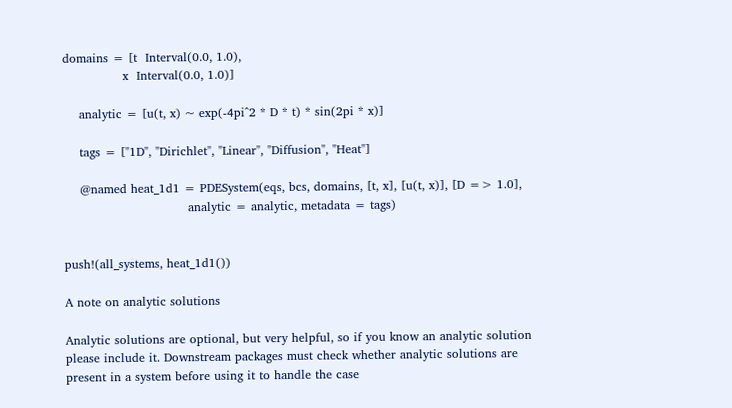domains = [t  Interval(0.0, 1.0),
               x  Interval(0.0, 1.0)]

    analytic = [u(t, x) ~ exp(-4pi^2 * D * t) * sin(2pi * x)]

    tags = ["1D", "Dirichlet", "Linear", "Diffusion", "Heat"]

    @named heat_1d1 = PDESystem(eqs, bcs, domains, [t, x], [u(t, x)], [D => 1.0],
                               analytic = analytic, metadata = tags)


push!(all_systems, heat_1d1())

A note on analytic solutions

Analytic solutions are optional, but very helpful, so if you know an analytic solution please include it. Downstream packages must check whether analytic solutions are present in a system before using it to handle the case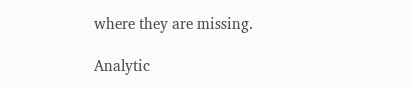where they are missing.

Analytic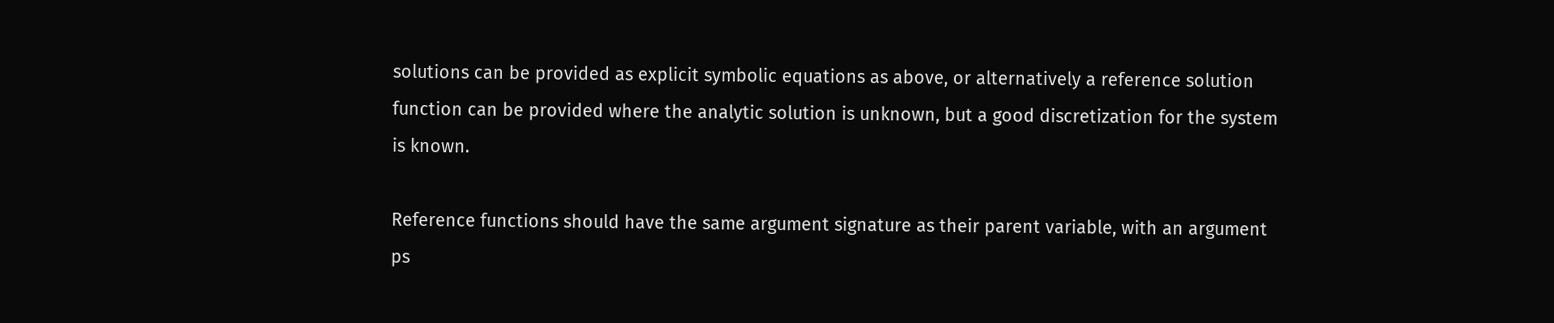solutions can be provided as explicit symbolic equations as above, or alternatively a reference solution function can be provided where the analytic solution is unknown, but a good discretization for the system is known.

Reference functions should have the same argument signature as their parent variable, with an argument ps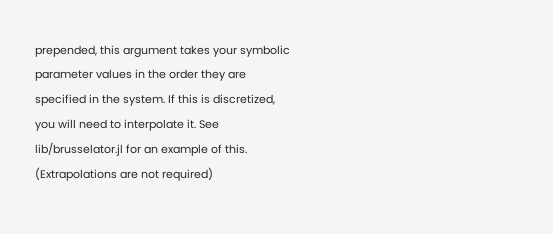prepended, this argument takes your symbolic parameter values in the order they are specified in the system. If this is discretized, you will need to interpolate it. See lib/brusselator.jl for an example of this. (Extrapolations are not required)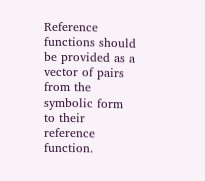Reference functions should be provided as a vector of pairs from the symbolic form to their reference function.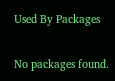Used By Packages

No packages found.